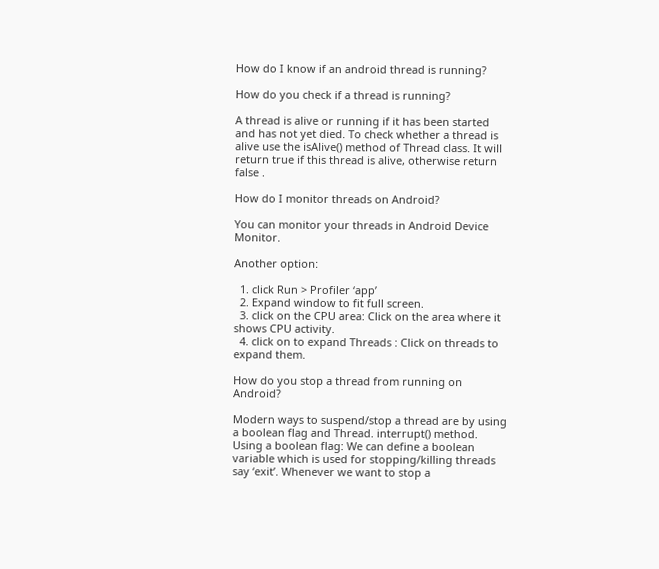How do I know if an android thread is running?

How do you check if a thread is running?

A thread is alive or running if it has been started and has not yet died. To check whether a thread is alive use the isAlive() method of Thread class. It will return true if this thread is alive, otherwise return false .

How do I monitor threads on Android?

You can monitor your threads in Android Device Monitor.

Another option:

  1. click Run > Profiler ‘app’
  2. Expand window to fit full screen.
  3. click on the CPU area: Click on the area where it shows CPU activity.
  4. click on to expand Threads : Click on threads to expand them.

How do you stop a thread from running on Android?

Modern ways to suspend/stop a thread are by using a boolean flag and Thread. interrupt() method. Using a boolean flag: We can define a boolean variable which is used for stopping/killing threads say ‘exit’. Whenever we want to stop a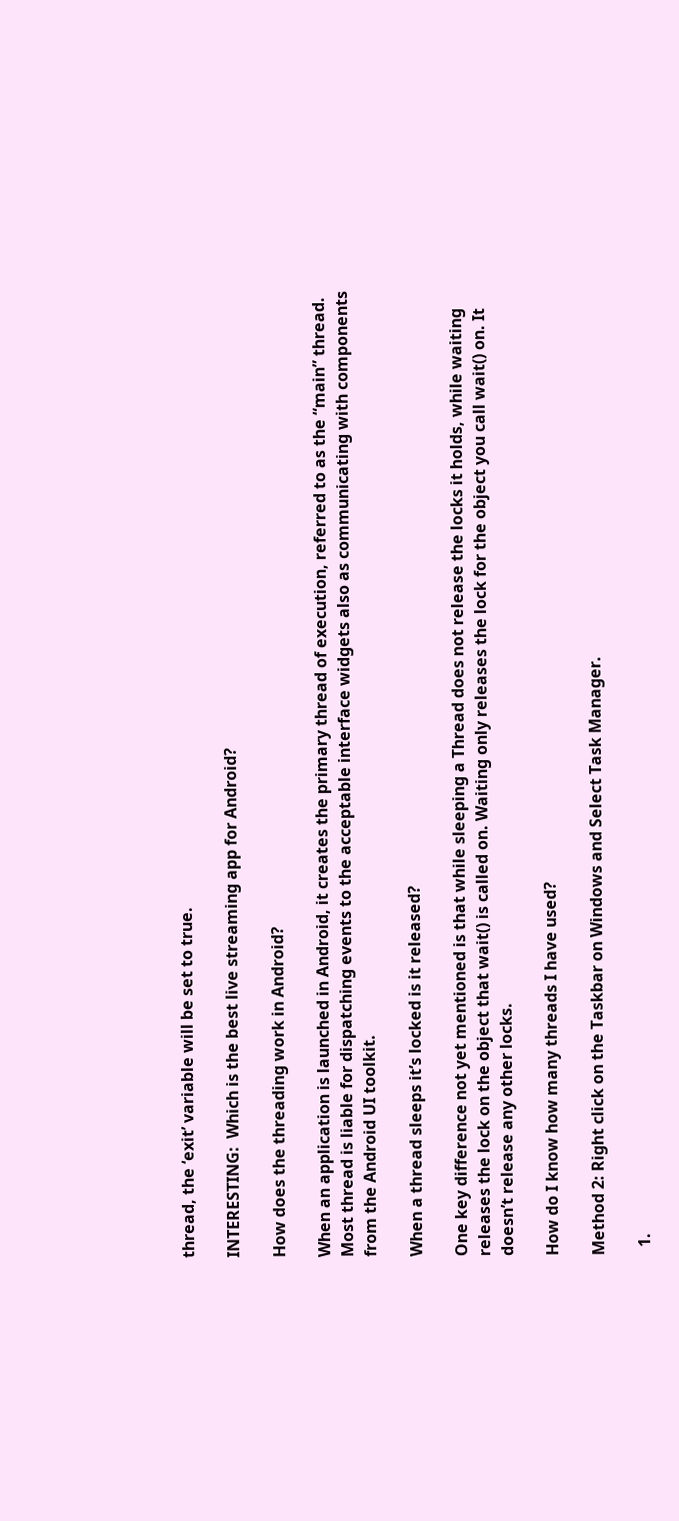thread, the ‘exit’ variable will be set to true.

INTERESTING:  Which is the best live streaming app for Android?

How does the threading work in Android?

When an application is launched in Android, it creates the primary thread of execution, referred to as the “main” thread. Most thread is liable for dispatching events to the acceptable interface widgets also as communicating with components from the Android UI toolkit.

When a thread sleeps it’s locked is it released?

One key difference not yet mentioned is that while sleeping a Thread does not release the locks it holds, while waiting releases the lock on the object that wait() is called on. Waiting only releases the lock for the object you call wait() on. It doesn’t release any other locks.

How do I know how many threads I have used?

Method 2: Right click on the Taskbar on Windows and Select Task Manager.

  1.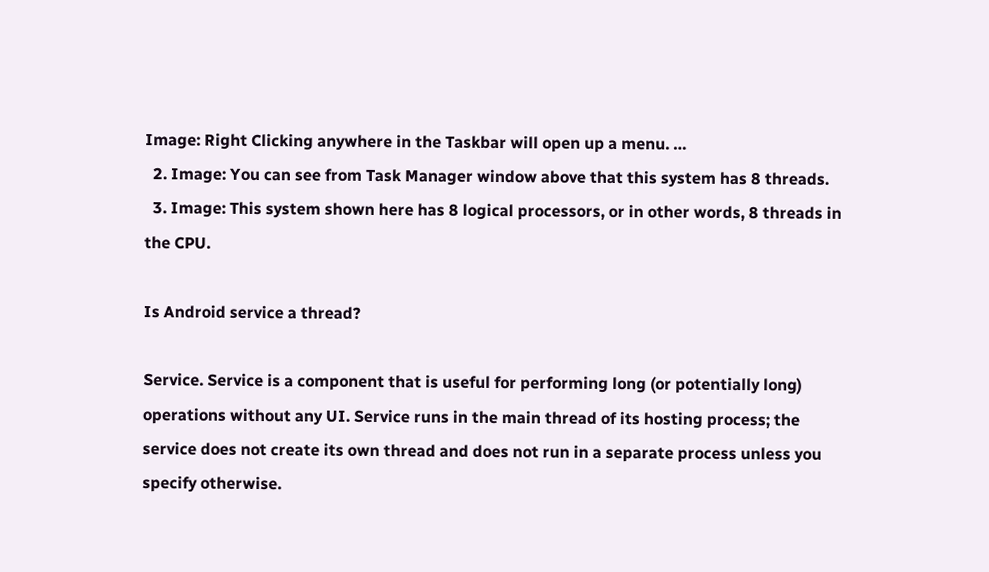Image: Right Clicking anywhere in the Taskbar will open up a menu. …
  2. Image: You can see from Task Manager window above that this system has 8 threads.
  3. Image: This system shown here has 8 logical processors, or in other words, 8 threads in the CPU.

Is Android service a thread?

Service. Service is a component that is useful for performing long (or potentially long) operations without any UI. Service runs in the main thread of its hosting process; the service does not create its own thread and does not run in a separate process unless you specify otherwise.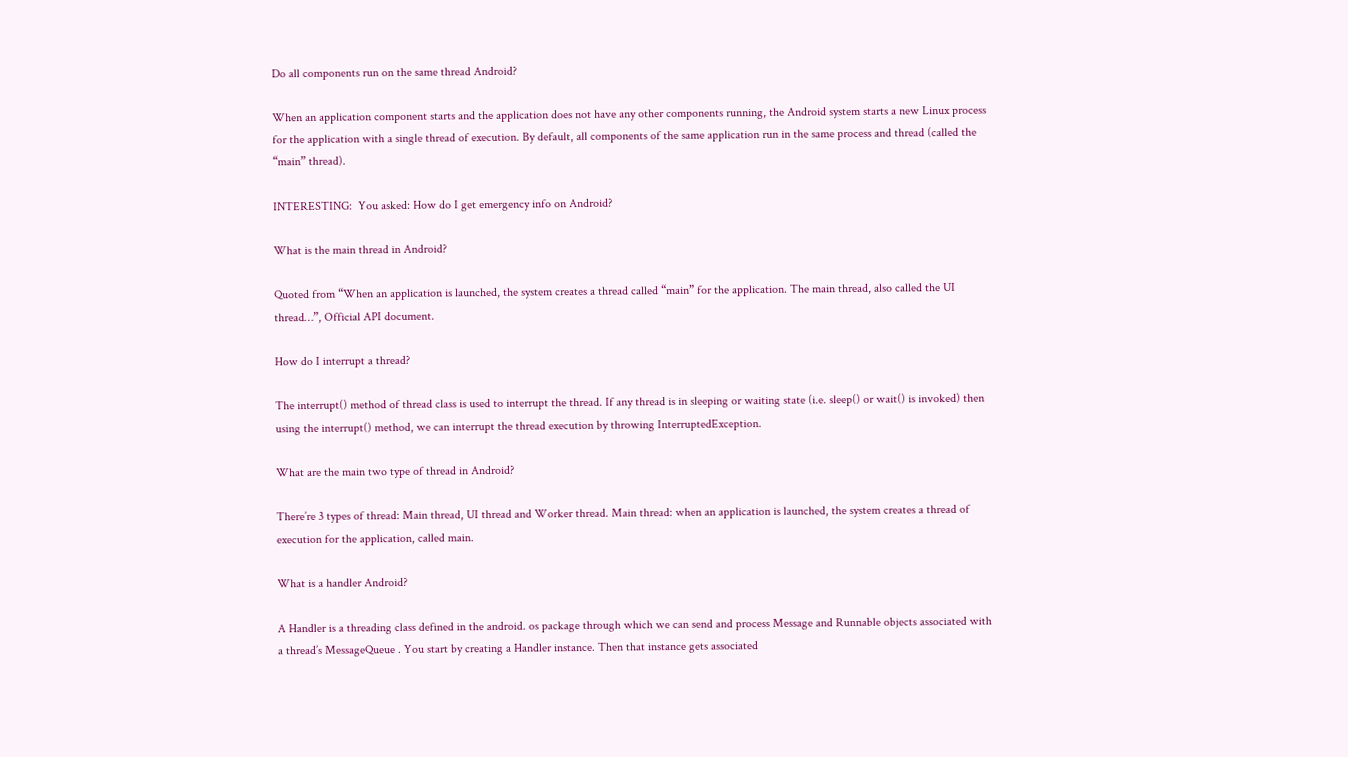Do all components run on the same thread Android?

When an application component starts and the application does not have any other components running, the Android system starts a new Linux process for the application with a single thread of execution. By default, all components of the same application run in the same process and thread (called the “main” thread).

INTERESTING:  You asked: How do I get emergency info on Android?

What is the main thread in Android?

Quoted from “When an application is launched, the system creates a thread called “main” for the application. The main thread, also called the UI thread…”, Official API document.

How do I interrupt a thread?

The interrupt() method of thread class is used to interrupt the thread. If any thread is in sleeping or waiting state (i.e. sleep() or wait() is invoked) then using the interrupt() method, we can interrupt the thread execution by throwing InterruptedException.

What are the main two type of thread in Android?

There’re 3 types of thread: Main thread, UI thread and Worker thread. Main thread: when an application is launched, the system creates a thread of execution for the application, called main.

What is a handler Android?

A Handler is a threading class defined in the android. os package through which we can send and process Message and Runnable objects associated with a thread’s MessageQueue . You start by creating a Handler instance. Then that instance gets associated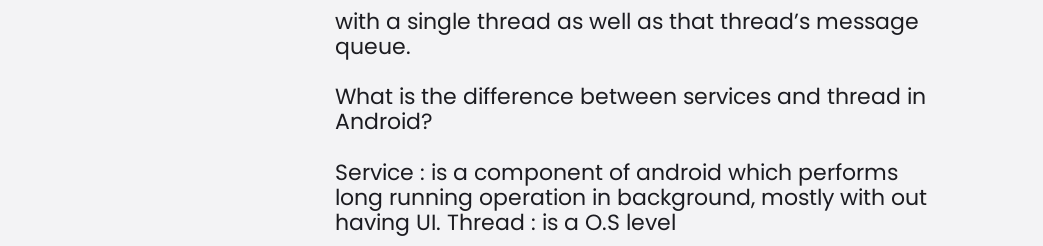with a single thread as well as that thread’s message queue.

What is the difference between services and thread in Android?

Service : is a component of android which performs long running operation in background, mostly with out having UI. Thread : is a O.S level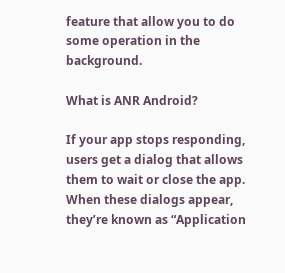feature that allow you to do some operation in the background.

What is ANR Android?

If your app stops responding, users get a dialog that allows them to wait or close the app. When these dialogs appear, they’re known as “Application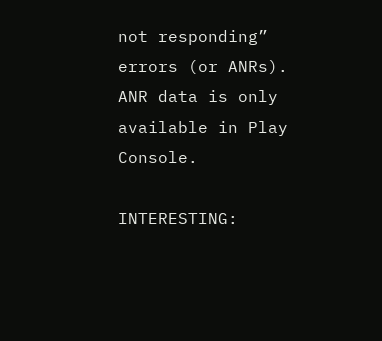not responding” errors (or ANRs). ANR data is only available in Play Console.

INTERESTING: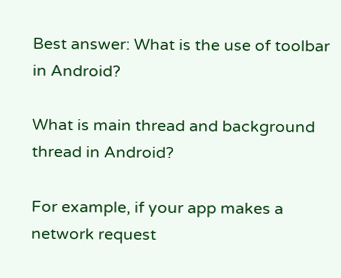Best answer: What is the use of toolbar in Android?

What is main thread and background thread in Android?

For example, if your app makes a network request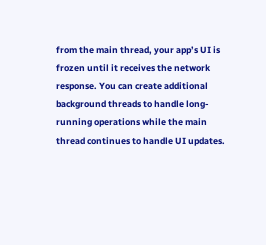from the main thread, your app’s UI is frozen until it receives the network response. You can create additional background threads to handle long-running operations while the main thread continues to handle UI updates.